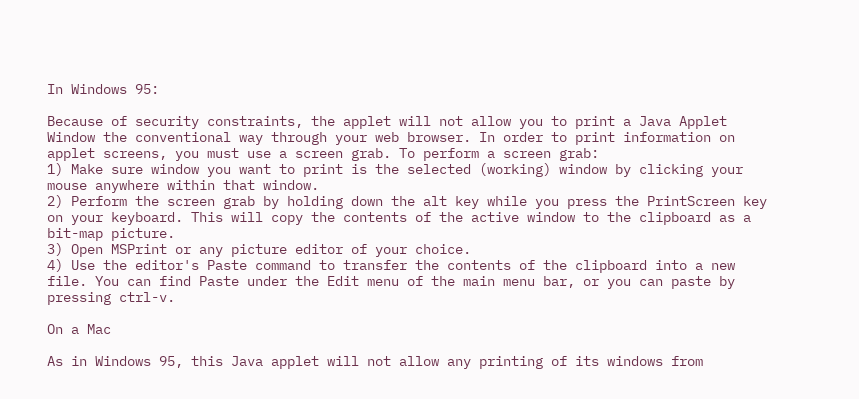In Windows 95:

Because of security constraints, the applet will not allow you to print a Java Applet Window the conventional way through your web browser. In order to print information on applet screens, you must use a screen grab. To perform a screen grab:
1) Make sure window you want to print is the selected (working) window by clicking your mouse anywhere within that window.
2) Perform the screen grab by holding down the alt key while you press the PrintScreen key on your keyboard. This will copy the contents of the active window to the clipboard as a bit-map picture.
3) Open MSPrint or any picture editor of your choice.
4) Use the editor's Paste command to transfer the contents of the clipboard into a new file. You can find Paste under the Edit menu of the main menu bar, or you can paste by pressing ctrl-v.

On a Mac

As in Windows 95, this Java applet will not allow any printing of its windows from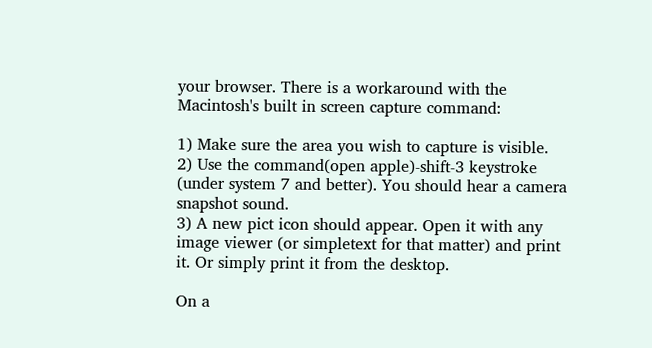your browser. There is a workaround with the Macintosh's built in screen capture command:

1) Make sure the area you wish to capture is visible.
2) Use the command(open apple)-shift-3 keystroke (under system 7 and better). You should hear a camera snapshot sound.
3) A new pict icon should appear. Open it with any image viewer (or simpletext for that matter) and print it. Or simply print it from the desktop.

On a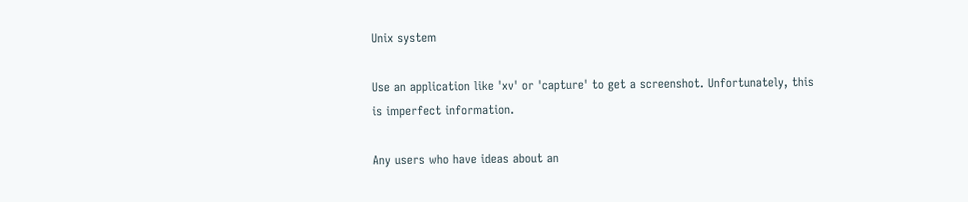Unix system

Use an application like 'xv' or 'capture' to get a screenshot. Unfortunately, this is imperfect information.

Any users who have ideas about an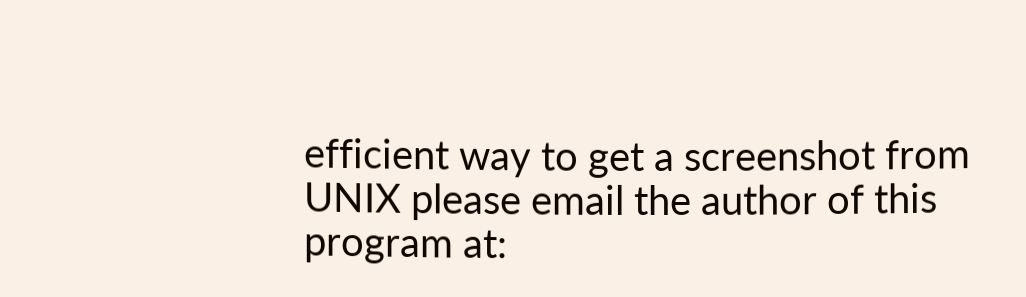efficient way to get a screenshot from UNIX please email the author of this program at: